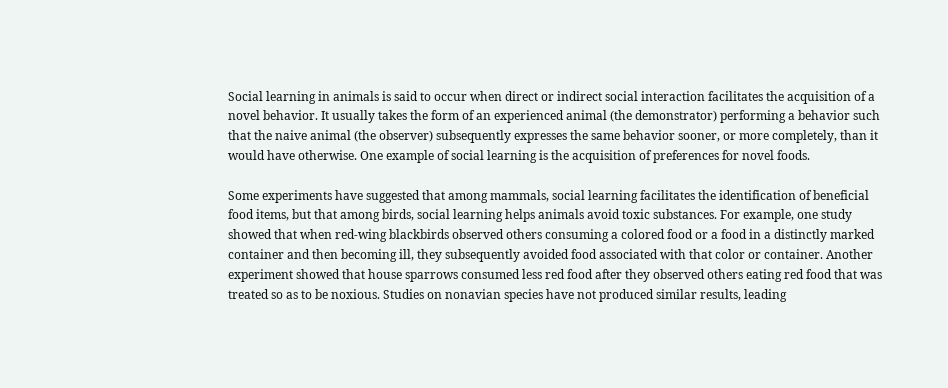Social learning in animals is said to occur when direct or indirect social interaction facilitates the acquisition of a novel behavior. It usually takes the form of an experienced animal (the demonstrator) performing a behavior such that the naive animal (the observer) subsequently expresses the same behavior sooner, or more completely, than it would have otherwise. One example of social learning is the acquisition of preferences for novel foods.

Some experiments have suggested that among mammals, social learning facilitates the identification of beneficial food items, but that among birds, social learning helps animals avoid toxic substances. For example, one study showed that when red-wing blackbirds observed others consuming a colored food or a food in a distinctly marked container and then becoming ill, they subsequently avoided food associated with that color or container. Another experiment showed that house sparrows consumed less red food after they observed others eating red food that was treated so as to be noxious. Studies on nonavian species have not produced similar results, leading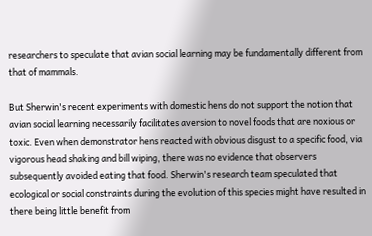researchers to speculate that avian social learning may be fundamentally different from that of mammals.

But Sherwin's recent experiments with domestic hens do not support the notion that avian social learning necessarily facilitates aversion to novel foods that are noxious or toxic. Even when demonstrator hens reacted with obvious disgust to a specific food, via vigorous head shaking and bill wiping, there was no evidence that observers subsequently avoided eating that food. Sherwin's research team speculated that ecological or social constraints during the evolution of this species might have resulted in there being little benefit from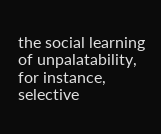the social learning of unpalatability, for instance, selective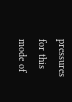pressures for this mode of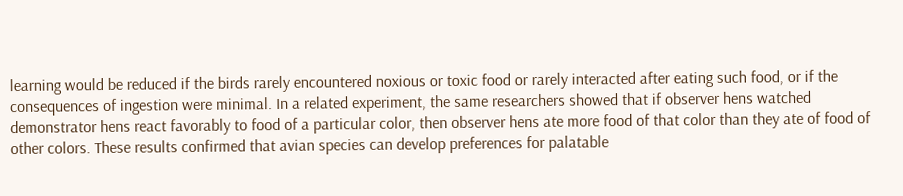learning would be reduced if the birds rarely encountered noxious or toxic food or rarely interacted after eating such food, or if the consequences of ingestion were minimal. In a related experiment, the same researchers showed that if observer hens watched demonstrator hens react favorably to food of a particular color, then observer hens ate more food of that color than they ate of food of other colors. These results confirmed that avian species can develop preferences for palatable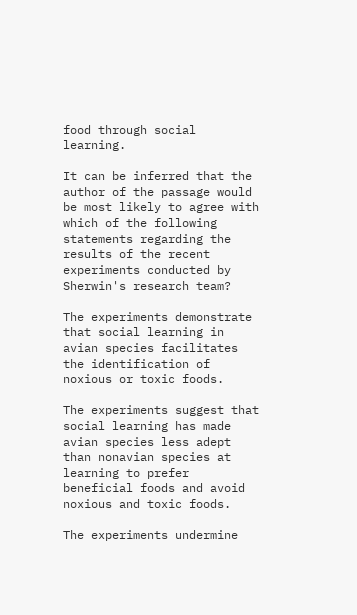food through social learning.

It can be inferred that the author of the passage would be most likely to agree with which of the following statements regarding the results of the recent experiments conducted by Sherwin's research team?

The experiments demonstrate that social learning in avian species facilitates the identification of noxious or toxic foods.

The experiments suggest that social learning has made avian species less adept than nonavian species at learning to prefer beneficial foods and avoid noxious and toxic foods.

The experiments undermine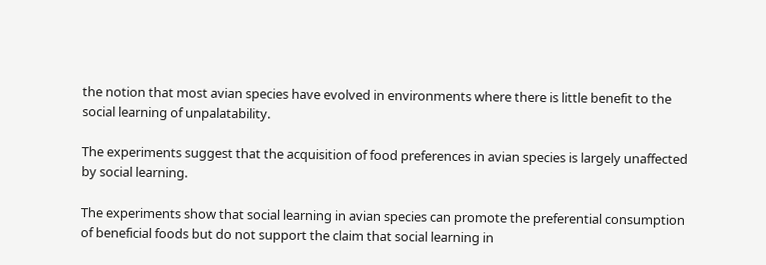the notion that most avian species have evolved in environments where there is little benefit to the social learning of unpalatability.

The experiments suggest that the acquisition of food preferences in avian species is largely unaffected by social learning.

The experiments show that social learning in avian species can promote the preferential consumption of beneficial foods but do not support the claim that social learning in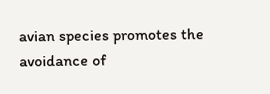avian species promotes the avoidance of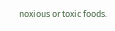noxious or toxic foods.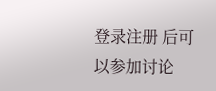登录注册 后可以参加讨论